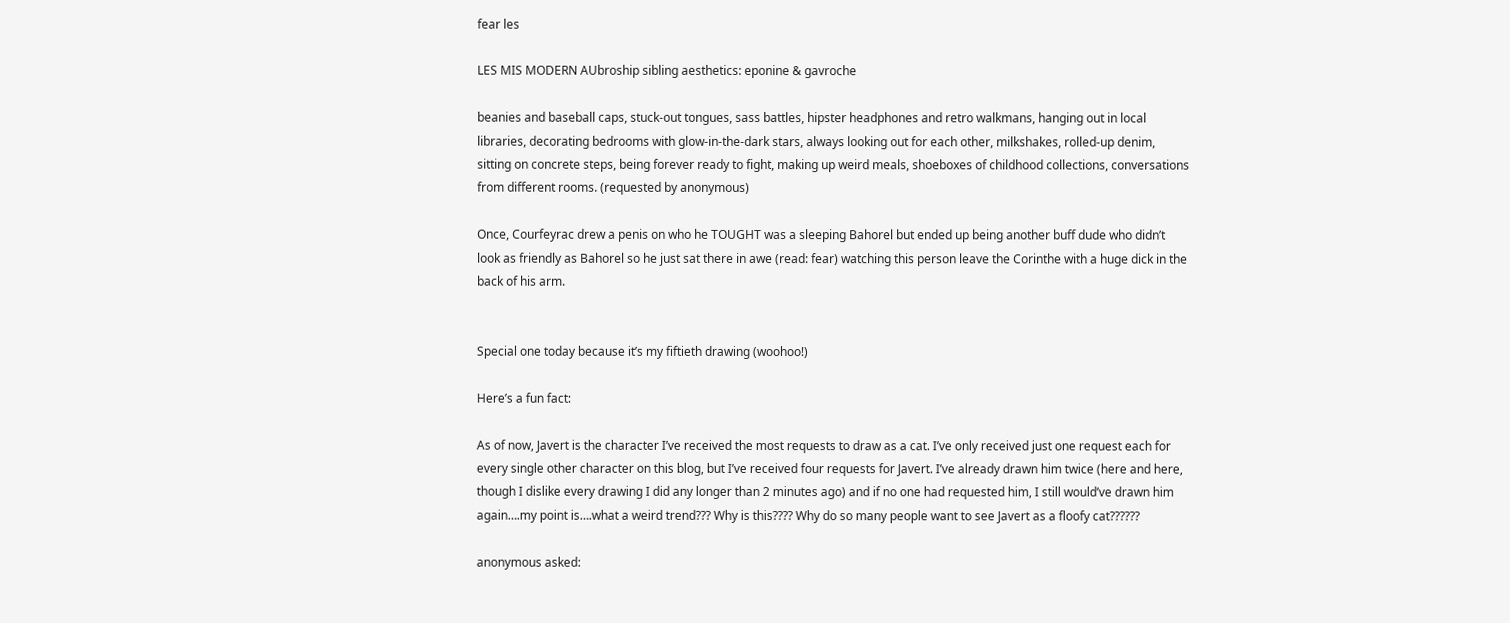fear les

LES MIS MODERN AUbroship sibling aesthetics: eponine & gavroche

beanies and baseball caps, stuck-out tongues, sass battles, hipster headphones and retro walkmans, hanging out in local libraries, decorating bedrooms with glow-in-the-dark stars, always looking out for each other, milkshakes, rolled-up denim, sitting on concrete steps, being forever ready to fight, making up weird meals, shoeboxes of childhood collections, conversations from different rooms. (requested by anonymous)

Once, Courfeyrac drew a penis on who he TOUGHT was a sleeping Bahorel but ended up being another buff dude who didn’t look as friendly as Bahorel so he just sat there in awe (read: fear) watching this person leave the Corinthe with a huge dick in the back of his arm.


Special one today because it’s my fiftieth drawing (woohoo!)

Here’s a fun fact:

As of now, Javert is the character I’ve received the most requests to draw as a cat. I’ve only received just one request each for every single other character on this blog, but I’ve received four requests for Javert. I’ve already drawn him twice (here and here, though I dislike every drawing I did any longer than 2 minutes ago) and if no one had requested him, I still would’ve drawn him again….my point is….what a weird trend??? Why is this???? Why do so many people want to see Javert as a floofy cat??????

anonymous asked: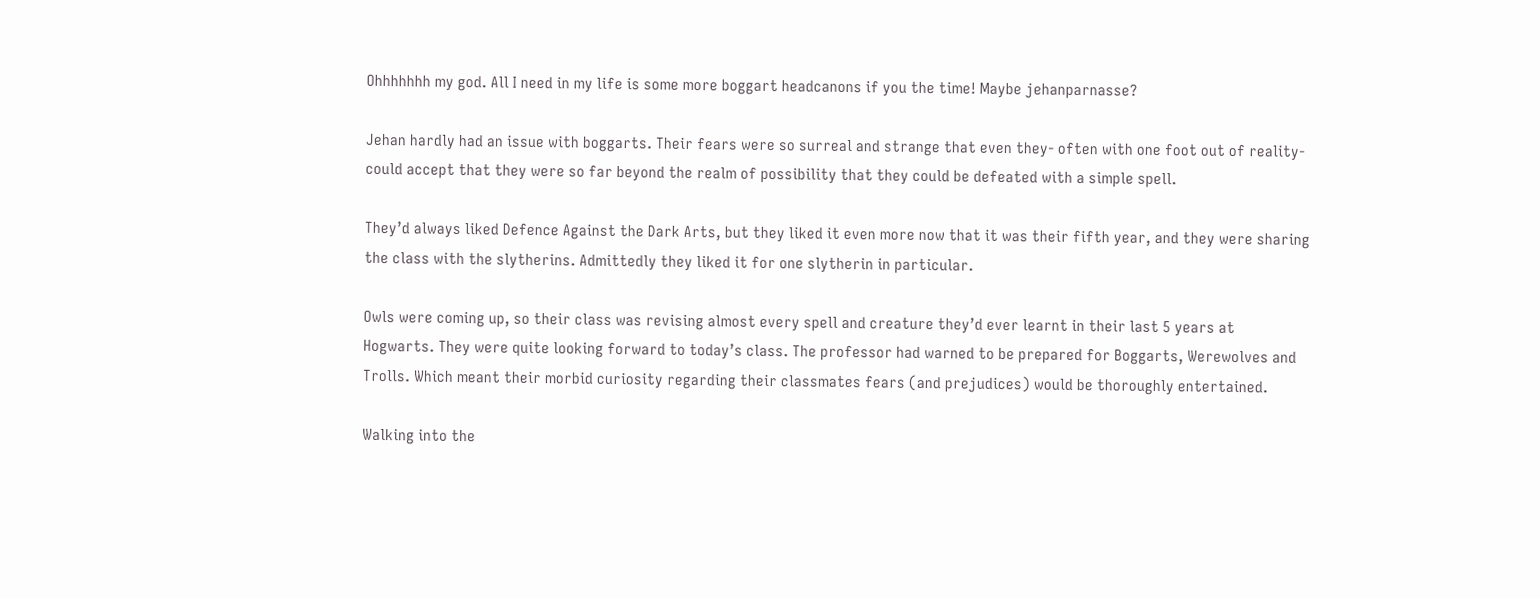Ohhhhhhh my god. All I need in my life is some more boggart headcanons if you the time! Maybe jehanparnasse?

Jehan hardly had an issue with boggarts. Their fears were so surreal and strange that even they- often with one foot out of reality- could accept that they were so far beyond the realm of possibility that they could be defeated with a simple spell.

They’d always liked Defence Against the Dark Arts, but they liked it even more now that it was their fifth year, and they were sharing the class with the slytherins. Admittedly they liked it for one slytherin in particular.

Owls were coming up, so their class was revising almost every spell and creature they’d ever learnt in their last 5 years at Hogwarts. They were quite looking forward to today’s class. The professor had warned to be prepared for Boggarts, Werewolves and Trolls. Which meant their morbid curiosity regarding their classmates fears (and prejudices) would be thoroughly entertained.

Walking into the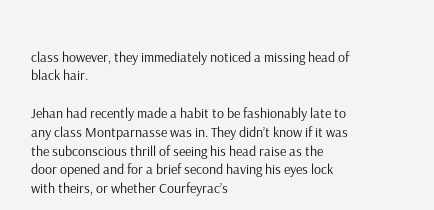class however, they immediately noticed a missing head of black hair.

Jehan had recently made a habit to be fashionably late to any class Montparnasse was in. They didn’t know if it was the subconscious thrill of seeing his head raise as the door opened and for a brief second having his eyes lock with theirs, or whether Courfeyrac’s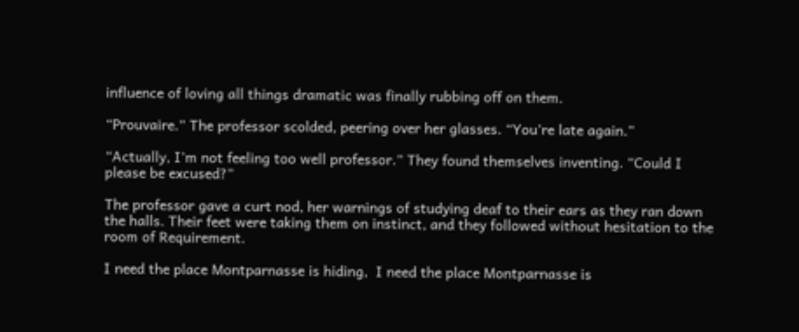influence of loving all things dramatic was finally rubbing off on them.

“Prouvaire.” The professor scolded, peering over her glasses. “You’re late again.”

“Actually, I’m not feeling too well professor.” They found themselves inventing. “Could I please be excused?”

The professor gave a curt nod, her warnings of studying deaf to their ears as they ran down the halls. Their feet were taking them on instinct, and they followed without hesitation to the room of Requirement.

I need the place Montparnasse is hiding,  I need the place Montparnasse is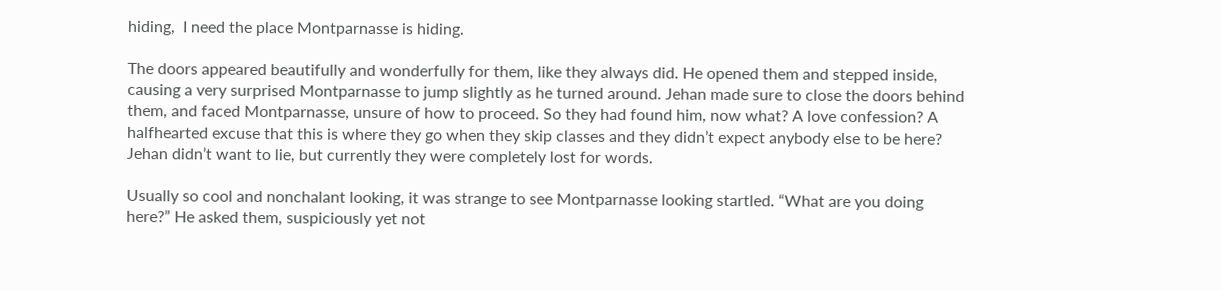hiding,  I need the place Montparnasse is hiding.

The doors appeared beautifully and wonderfully for them, like they always did. He opened them and stepped inside, causing a very surprised Montparnasse to jump slightly as he turned around. Jehan made sure to close the doors behind them, and faced Montparnasse, unsure of how to proceed. So they had found him, now what? A love confession? A halfhearted excuse that this is where they go when they skip classes and they didn’t expect anybody else to be here? Jehan didn’t want to lie, but currently they were completely lost for words.

Usually so cool and nonchalant looking, it was strange to see Montparnasse looking startled. “What are you doing here?” He asked them, suspiciously yet not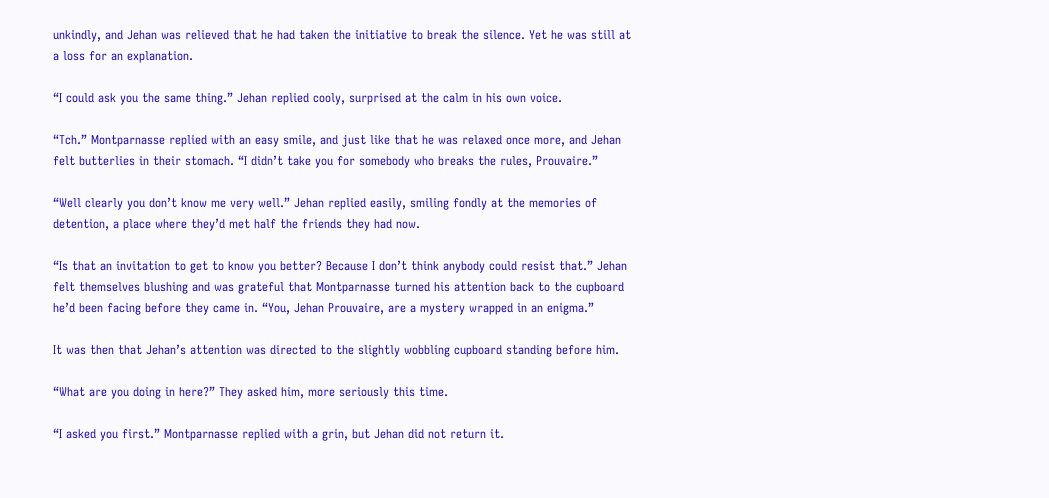unkindly, and Jehan was relieved that he had taken the initiative to break the silence. Yet he was still at a loss for an explanation.

“I could ask you the same thing.” Jehan replied cooly, surprised at the calm in his own voice.

“Tch.” Montparnasse replied with an easy smile, and just like that he was relaxed once more, and Jehan felt butterlies in their stomach. “I didn’t take you for somebody who breaks the rules, Prouvaire.”

“Well clearly you don’t know me very well.” Jehan replied easily, smiling fondly at the memories of detention, a place where they’d met half the friends they had now.

“Is that an invitation to get to know you better? Because I don’t think anybody could resist that.” Jehan felt themselves blushing and was grateful that Montparnasse turned his attention back to the cupboard he’d been facing before they came in. “You, Jehan Prouvaire, are a mystery wrapped in an enigma.”

It was then that Jehan’s attention was directed to the slightly wobbling cupboard standing before him.

“What are you doing in here?” They asked him, more seriously this time.

“I asked you first.” Montparnasse replied with a grin, but Jehan did not return it.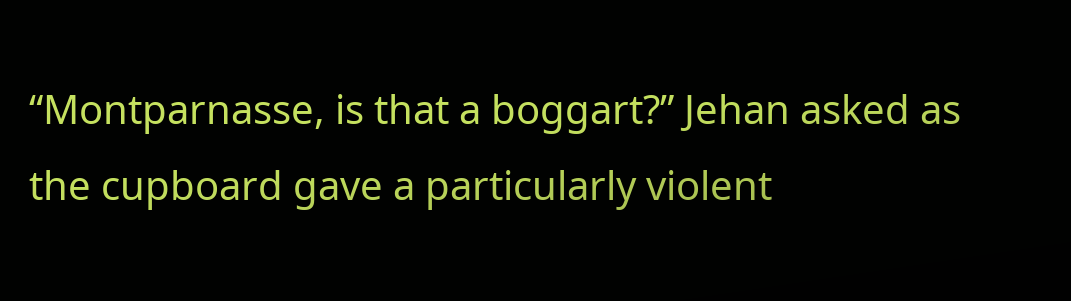“Montparnasse, is that a boggart?” Jehan asked as the cupboard gave a particularly violent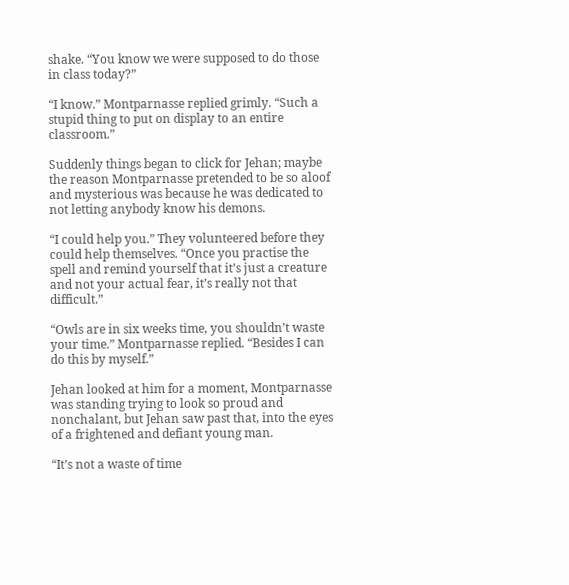shake. “You know we were supposed to do those in class today?”

“I know.” Montparnasse replied grimly. “Such a stupid thing to put on display to an entire classroom.”

Suddenly things began to click for Jehan; maybe the reason Montparnasse pretended to be so aloof and mysterious was because he was dedicated to not letting anybody know his demons.

“I could help you.” They volunteered before they could help themselves. “Once you practise the spell and remind yourself that it’s just a creature and not your actual fear, it’s really not that difficult.”

“Owls are in six weeks time, you shouldn’t waste your time.” Montparnasse replied. “Besides I can do this by myself.”

Jehan looked at him for a moment, Montparnasse was standing trying to look so proud and nonchalant, but Jehan saw past that, into the eyes of a frightened and defiant young man.

“It’s not a waste of time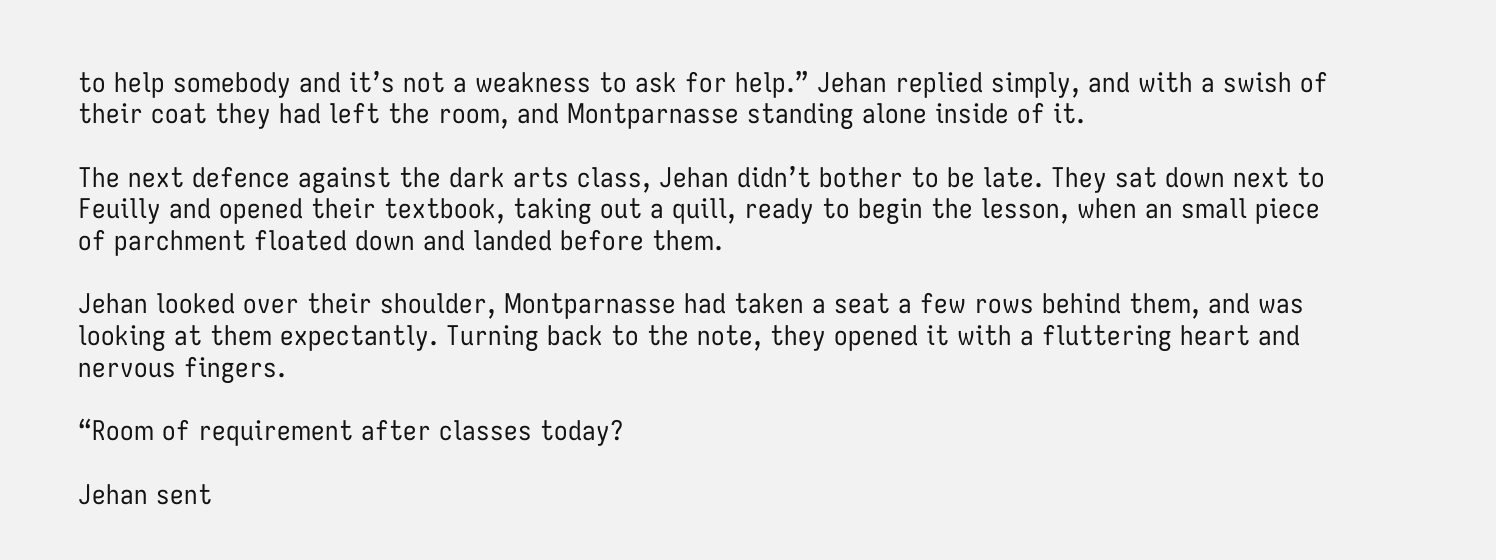to help somebody and it’s not a weakness to ask for help.” Jehan replied simply, and with a swish of their coat they had left the room, and Montparnasse standing alone inside of it.

The next defence against the dark arts class, Jehan didn’t bother to be late. They sat down next to Feuilly and opened their textbook, taking out a quill, ready to begin the lesson, when an small piece of parchment floated down and landed before them.

Jehan looked over their shoulder, Montparnasse had taken a seat a few rows behind them, and was looking at them expectantly. Turning back to the note, they opened it with a fluttering heart and nervous fingers.

“Room of requirement after classes today?

Jehan sent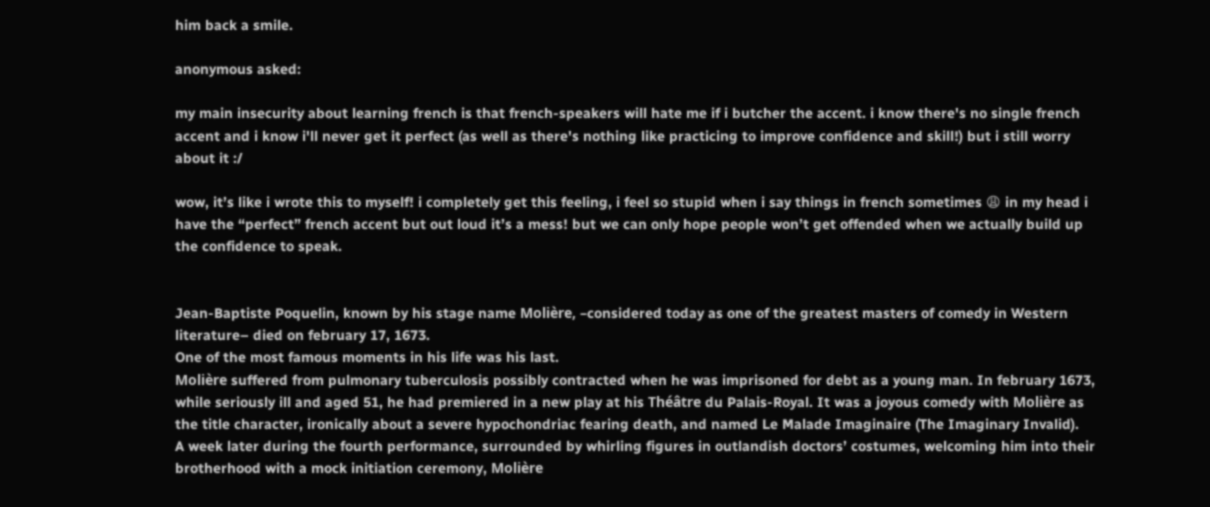him back a smile.

anonymous asked:

my main insecurity about learning french is that french-speakers will hate me if i butcher the accent. i know there's no single french accent and i know i'll never get it perfect (as well as there's nothing like practicing to improve confidence and skill!) but i still worry about it :/

wow, it’s like i wrote this to myself! i completely get this feeling, i feel so stupid when i say things in french sometimes 😩 in my head i have the “perfect” french accent but out loud it’s a mess! but we can only hope people won’t get offended when we actually build up the confidence to speak.


Jean-Baptiste Poquelin, known by his stage name Molière, –considered today as one of the greatest masters of comedy in Western literature– died on february 17, 1673.
One of the most famous moments in his life was his last.
Molière suffered from pulmonary tuberculosis possibly contracted when he was imprisoned for debt as a young man. In february 1673, while seriously ill and aged 51, he had premiered in a new play at his Théâtre du Palais-Royal. It was a joyous comedy with Molière as the title character, ironically about a severe hypochondriac fearing death, and named Le Malade Imaginaire (The Imaginary Invalid).
A week later during the fourth performance, surrounded by whirling figures in outlandish doctors’ costumes, welcoming him into their brotherhood with a mock initiation ceremony, Molière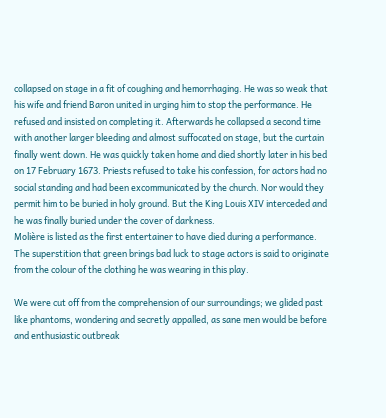collapsed on stage in a fit of coughing and hemorrhaging. He was so weak that his wife and friend Baron united in urging him to stop the performance. He refused and insisted on completing it. Afterwards he collapsed a second time with another larger bleeding and almost suffocated on stage, but the curtain finally went down. He was quickly taken home and died shortly later in his bed on 17 February 1673. Priests refused to take his confession, for actors had no social standing and had been excommunicated by the church. Nor would they permit him to be buried in holy ground. But the King Louis XIV interceded and he was finally buried under the cover of darkness.
Molière is listed as the first entertainer to have died during a performance.
The superstition that green brings bad luck to stage actors is said to originate from the colour of the clothing he was wearing in this play.

We were cut off from the comprehension of our surroundings; we glided past like phantoms, wondering and secretly appalled, as sane men would be before and enthusiastic outbreak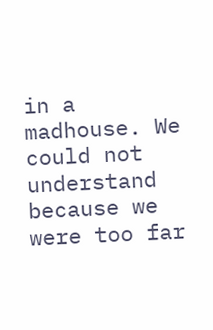in a madhouse. We could not understand because we were too far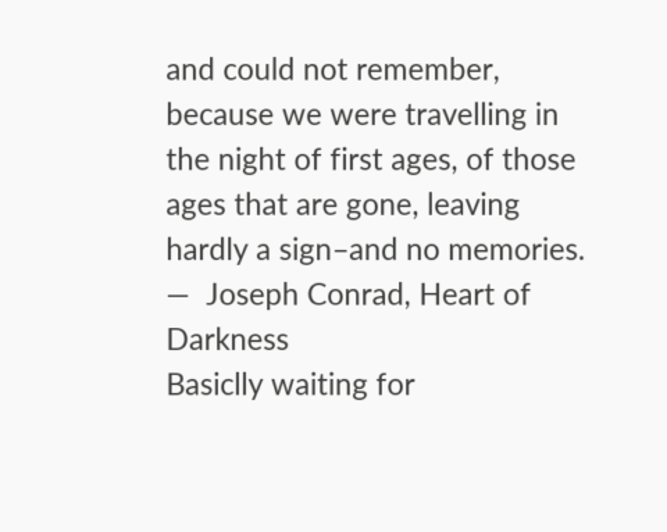and could not remember, because we were travelling in the night of first ages, of those ages that are gone, leaving hardly a sign–and no memories.
—  Joseph Conrad, Heart of Darkness
Basiclly waiting for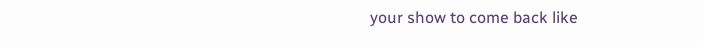your show to come back like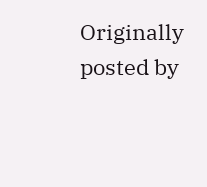Originally posted by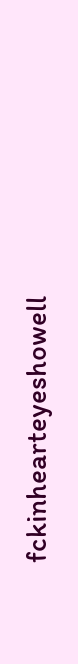fckinhearteyeshowell